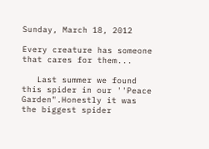Sunday, March 18, 2012

Every creature has someone that cares for them...

   Last summer we found this spider in our ''Peace Garden".Honestly it was the biggest spider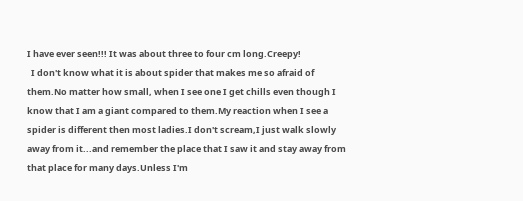I have ever seen!!! It was about three to four cm long.Creepy!
  I don't know what it is about spider that makes me so afraid of them.No matter how small, when I see one I get chills even though I know that I am a giant compared to them.My reaction when I see a spider is different then most ladies.I don't scream,I just walk slowly away from it...and remember the place that I saw it and stay away from that place for many days.Unless I'm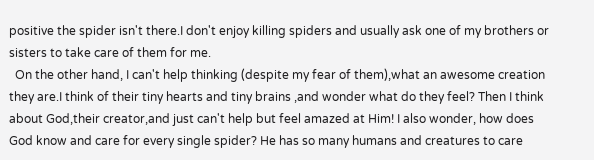positive the spider isn't there.I don't enjoy killing spiders and usually ask one of my brothers or sisters to take care of them for me.
  On the other hand, I can't help thinking (despite my fear of them),what an awesome creation they are.I think of their tiny hearts and tiny brains ,and wonder what do they feel? Then I think about God,their creator,and just can't help but feel amazed at Him! I also wonder, how does God know and care for every single spider? He has so many humans and creatures to care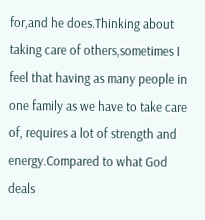for,and he does.Thinking about taking care of others,sometimes I feel that having as many people in one family as we have to take care of, requires a lot of strength and energy.Compared to what God deals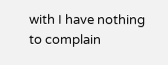with I have nothing to complain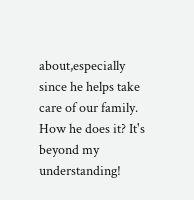about,especially since he helps take care of our family. How he does it? It's beyond my understanding!